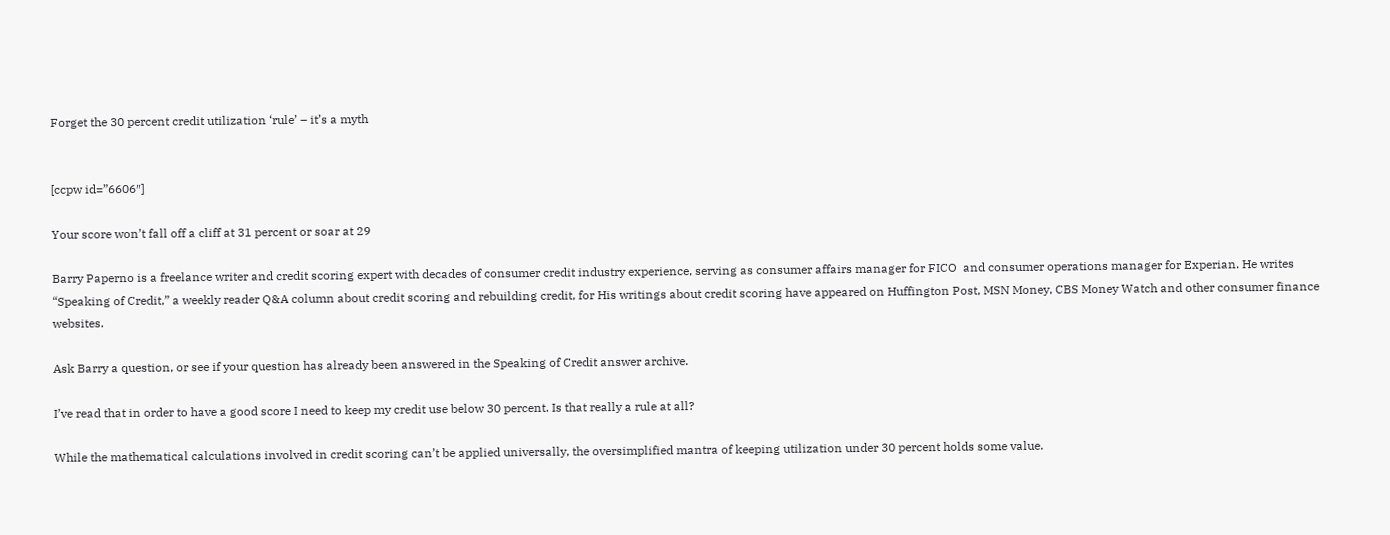Forget the 30 percent credit utilization ‘rule’ – it’s a myth


[ccpw id=”6606″]

Your score won’t fall off a cliff at 31 percent or soar at 29

Barry Paperno is a freelance writer and credit scoring expert with decades of consumer credit industry experience, serving as consumer affairs manager for FICO  and consumer operations manager for Experian. He writes “Speaking of Credit,” a weekly reader Q&A column about credit scoring and rebuilding credit, for His writings about credit scoring have appeared on Huffington Post, MSN Money, CBS Money Watch and other consumer finance websites.

Ask Barry a question, or see if your question has already been answered in the Speaking of Credit answer archive.

I’ve read that in order to have a good score I need to keep my credit use below 30 percent. Is that really a rule at all?

While the mathematical calculations involved in credit scoring can’t be applied universally, the oversimplified mantra of keeping utilization under 30 percent holds some value.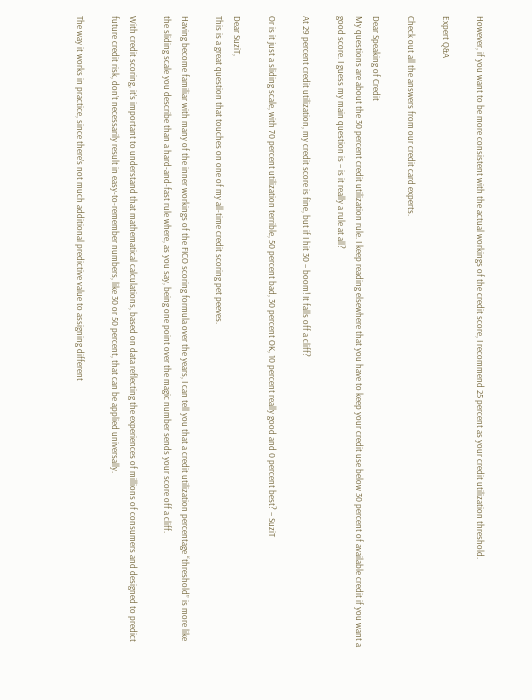However, if you want to be more consistent with the actual workings of the credit score, I recommend 25 percent as your credit utilization threshold.

Expert Q&A

Check out all the answers from our credit card experts.

Dear Speaking of Credit
My questions are about the 30 percent credit utilization rule. I keep reading elsewhere that you have to keep your credit use below 30 percent of available credit if you want a good score. I guess my main question is – is it really a rule at all?

At 29 percent credit utilization, my credit score is fine, but if I hit 30 – boom! It falls off a cliff?

Or is it just a sliding scale, with 70 percent utilization terrible, 50 percent bad, 30 percent OK, 10 percent really good and 0 percent best? – SuziT

Dear SuziT,
This is a great question that touches on one of my all-time credit scoring pet peeves.

Having become familiar with many of the inner workings of the FICO scoring formula over the years, I can tell you that a credit utilization percentage “threshold” is more like the sliding scale you describe than a hard-and-fast rule where, as you say, being one point over the magic number sends your score off a cliff.

With credit scoring, it’s important to understand that mathematical calculations, based on data reflecting the experiences of millions of consumers and designed to predict future credit risk, don’t necessarily result in easy-to-remember numbers, like 30 or 50 percent, that can be applied universally.

The way it works in practice, since there’s not much additional predictive value to assigning different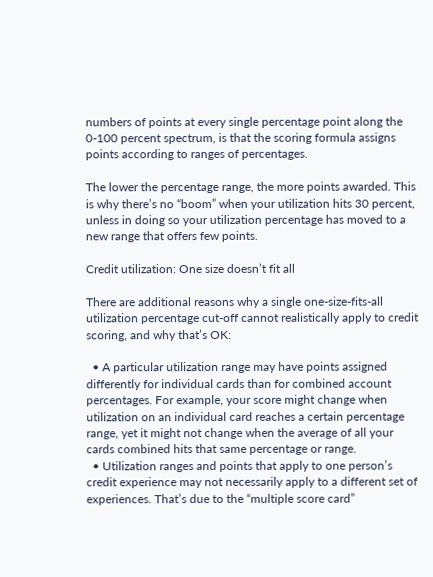numbers of points at every single percentage point along the 0-100 percent spectrum, is that the scoring formula assigns points according to ranges of percentages.

The lower the percentage range, the more points awarded. This is why there’s no “boom” when your utilization hits 30 percent, unless in doing so your utilization percentage has moved to a new range that offers few points.

Credit utilization: One size doesn’t fit all

There are additional reasons why a single one-size-fits-all utilization percentage cut-off cannot realistically apply to credit scoring, and why that’s OK:

  • A particular utilization range may have points assigned differently for individual cards than for combined account percentages. For example, your score might change when utilization on an individual card reaches a certain percentage range, yet it might not change when the average of all your cards combined hits that same percentage or range.
  • Utilization ranges and points that apply to one person’s credit experience may not necessarily apply to a different set of experiences. That’s due to the “multiple score card”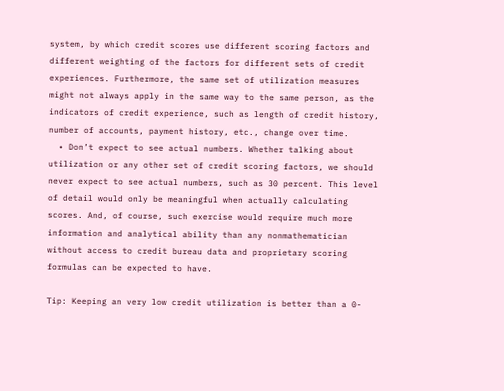system, by which credit scores use different scoring factors and different weighting of the factors for different sets of credit experiences. Furthermore, the same set of utilization measures might not always apply in the same way to the same person, as the indicators of credit experience, such as length of credit history, number of accounts, payment history, etc., change over time.
  • Don’t expect to see actual numbers. Whether talking about utilization or any other set of credit scoring factors, we should never expect to see actual numbers, such as 30 percent. This level of detail would only be meaningful when actually calculating scores. And, of course, such exercise would require much more information and analytical ability than any nonmathematician without access to credit bureau data and proprietary scoring formulas can be expected to have.

Tip: Keeping an very low credit utilization is better than a 0-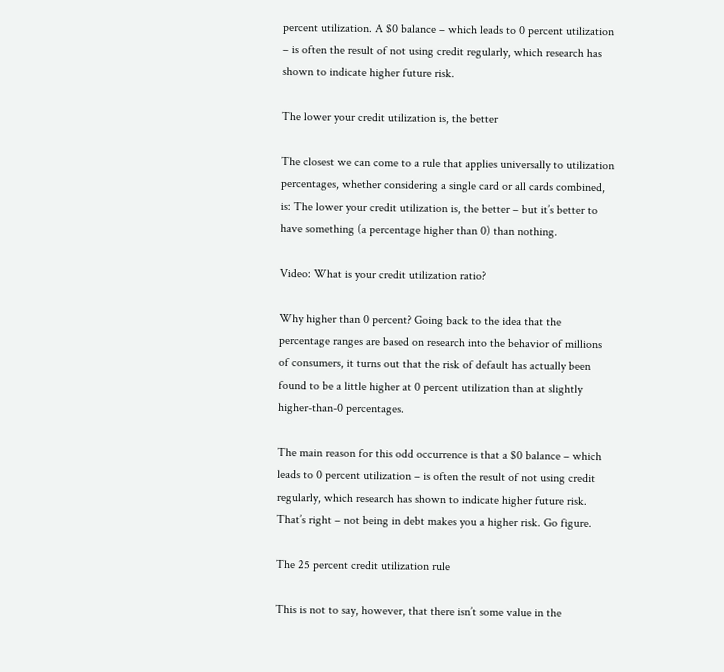percent utilization. A $0 balance – which leads to 0 percent utilization – is often the result of not using credit regularly, which research has shown to indicate higher future risk.

The lower your credit utilization is, the better

The closest we can come to a rule that applies universally to utilization percentages, whether considering a single card or all cards combined, is: The lower your credit utilization is, the better – but it’s better to have something (a percentage higher than 0) than nothing.

Video: What is your credit utilization ratio?

Why higher than 0 percent? Going back to the idea that the percentage ranges are based on research into the behavior of millions of consumers, it turns out that the risk of default has actually been found to be a little higher at 0 percent utilization than at slightly higher-than-0 percentages.

The main reason for this odd occurrence is that a $0 balance – which leads to 0 percent utilization – is often the result of not using credit regularly, which research has shown to indicate higher future risk. That’s right – not being in debt makes you a higher risk. Go figure.

The 25 percent credit utilization rule

This is not to say, however, that there isn’t some value in the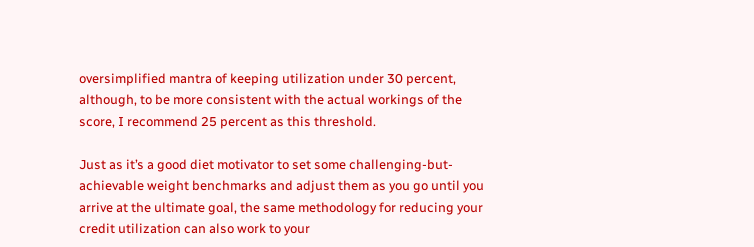oversimplified mantra of keeping utilization under 30 percent, although, to be more consistent with the actual workings of the score, I recommend 25 percent as this threshold.

Just as it’s a good diet motivator to set some challenging-but-achievable weight benchmarks and adjust them as you go until you arrive at the ultimate goal, the same methodology for reducing your credit utilization can also work to your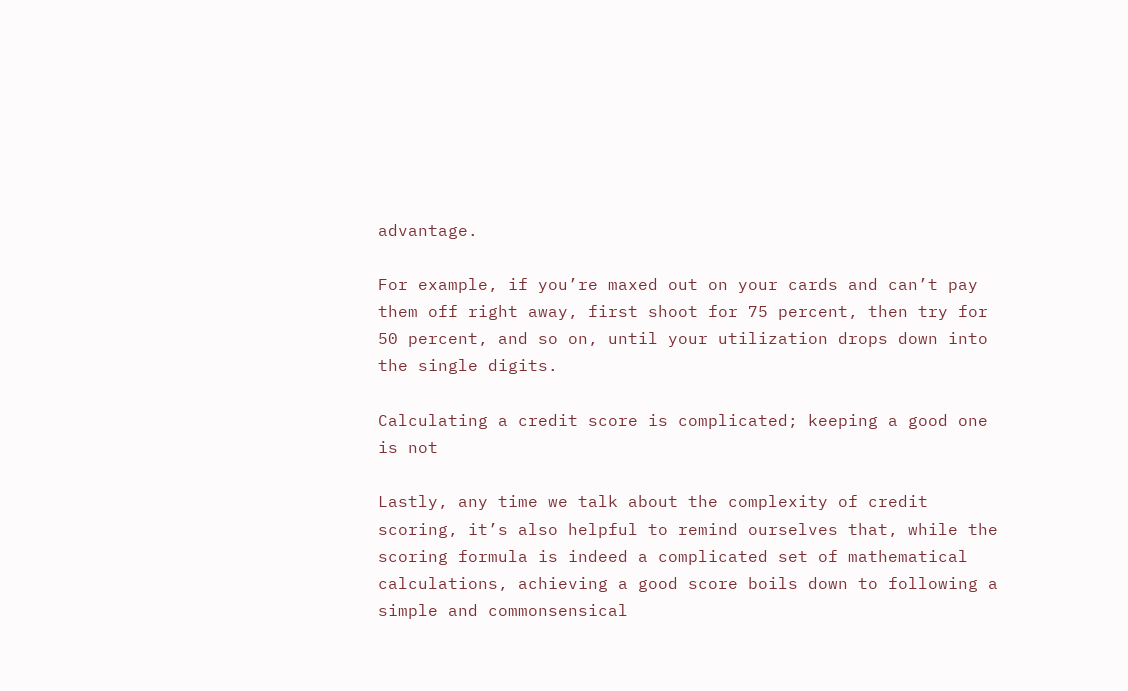advantage.

For example, if you’re maxed out on your cards and can’t pay them off right away, first shoot for 75 percent, then try for 50 percent, and so on, until your utilization drops down into the single digits.

Calculating a credit score is complicated; keeping a good one is not

Lastly, any time we talk about the complexity of credit scoring, it’s also helpful to remind ourselves that, while the scoring formula is indeed a complicated set of mathematical calculations, achieving a good score boils down to following a simple and commonsensical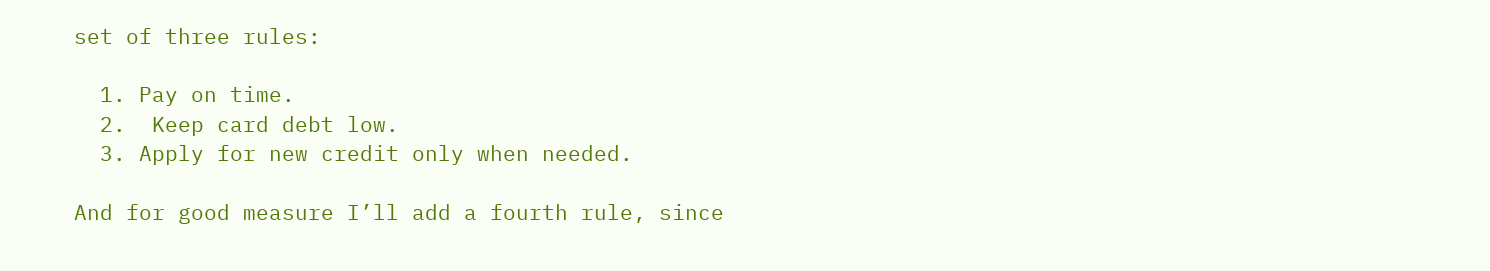set of three rules:

  1. Pay on time.
  2.  Keep card debt low.
  3. Apply for new credit only when needed.

And for good measure I’ll add a fourth rule, since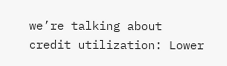we’re talking about credit utilization: Lower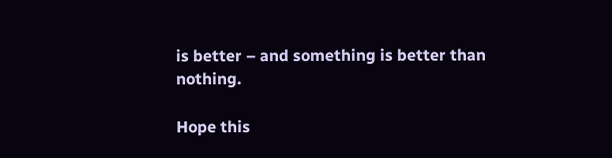is better – and something is better than nothing.

Hope this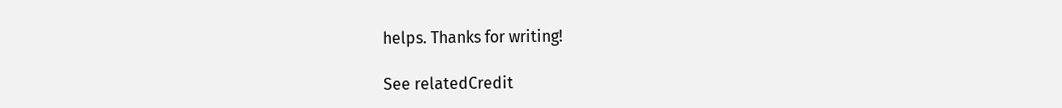helps. Thanks for writing!

See relatedCredit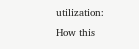utilization: How this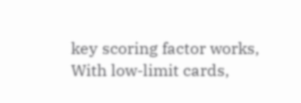key scoring factor works, With low-limit cards,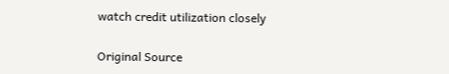watch credit utilization closely

Original Source